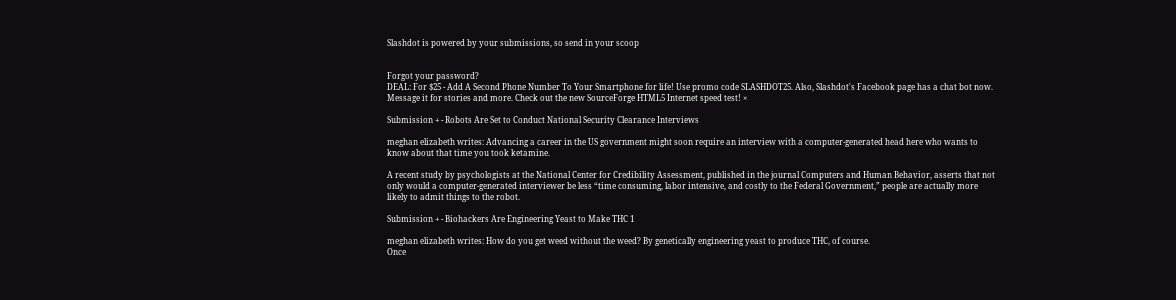Slashdot is powered by your submissions, so send in your scoop


Forgot your password?
DEAL: For $25 - Add A Second Phone Number To Your Smartphone for life! Use promo code SLASHDOT25. Also, Slashdot's Facebook page has a chat bot now. Message it for stories and more. Check out the new SourceForge HTML5 Internet speed test! ×

Submission + - Robots Are Set to Conduct National Security Clearance Interviews

meghan elizabeth writes: Advancing a career in the US government might soon require an interview with a computer-generated head here who wants to know about that time you took ketamine.

A recent study by psychologists at the National Center for Credibility Assessment, published in the journal Computers and Human Behavior, asserts that not only would a computer-generated interviewer be less “time consuming, labor intensive, and costly to the Federal Government,” people are actually more likely to admit things to the robot.

Submission + - Biohackers Are Engineering Yeast to Make THC 1

meghan elizabeth writes: How do you get weed without the weed? By genetically engineering yeast to produce THC, of course.
Once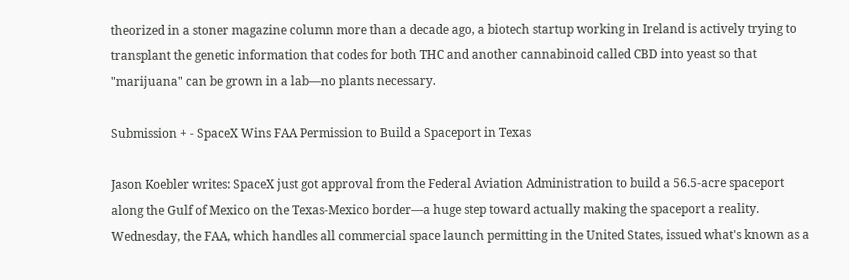theorized in a stoner magazine column more than a decade ago, a biotech startup working in Ireland is actively trying to transplant the genetic information that codes for both THC and another cannabinoid called CBD into yeast so that "marijuana" can be grown in a lab—no plants necessary.

Submission + - SpaceX Wins FAA Permission to Build a Spaceport in Texas

Jason Koebler writes: SpaceX just got approval from the Federal Aviation Administration to build a 56.5-acre spaceport along the Gulf of Mexico on the Texas-Mexico border—a huge step toward actually making the spaceport a reality.
Wednesday, the FAA, which handles all commercial space launch permitting in the United States, issued what's known as a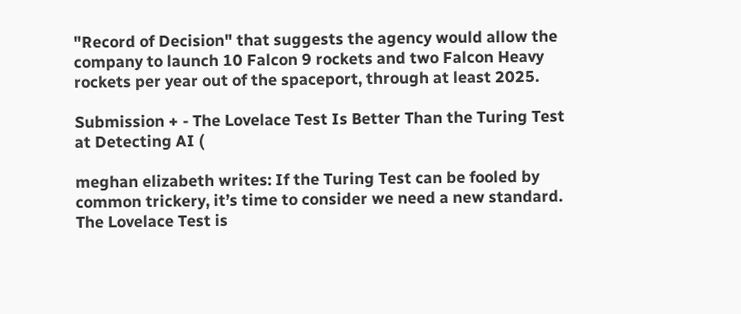"Record of Decision" that suggests the agency would allow the company to launch 10 Falcon 9 rockets and two Falcon Heavy rockets per year out of the spaceport, through at least 2025.

Submission + - The Lovelace Test Is Better Than the Turing Test at Detecting AI (

meghan elizabeth writes: If the Turing Test can be fooled by common trickery, it’s time to consider we need a new standard. The Lovelace Test is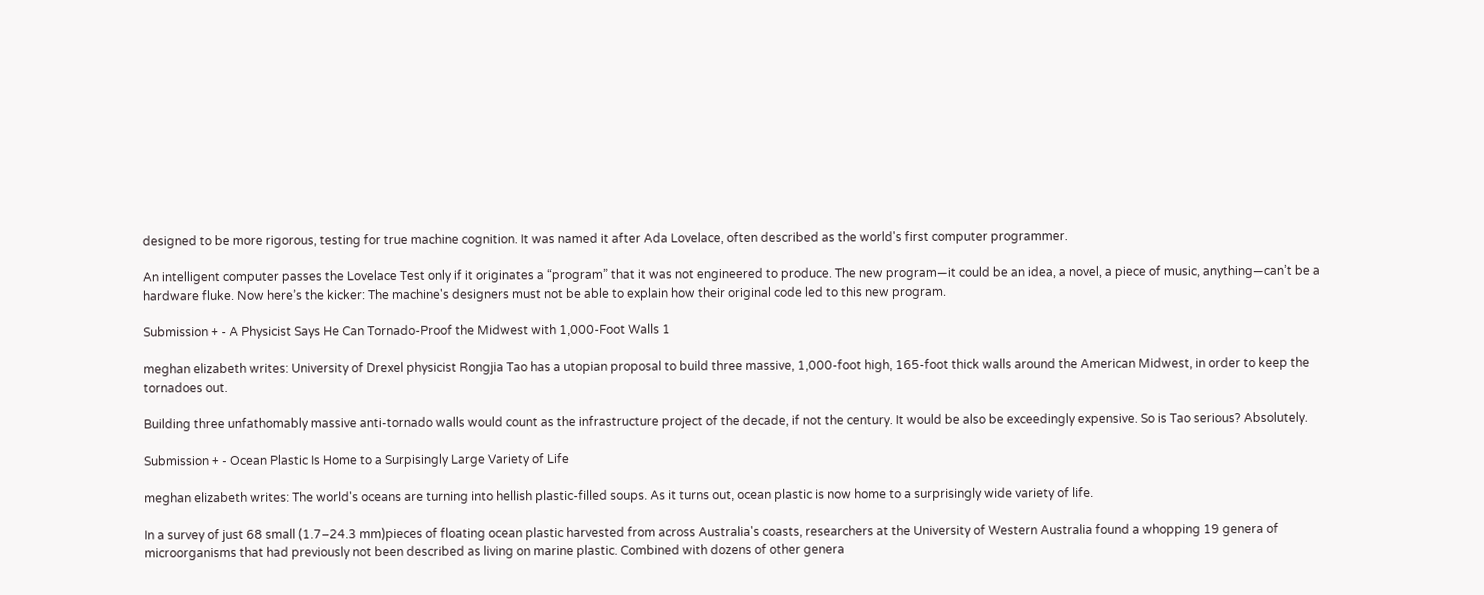designed to be more rigorous, testing for true machine cognition. It was named it after Ada Lovelace, often described as the world's first computer programmer.

An intelligent computer passes the Lovelace Test only if it originates a “program” that it was not engineered to produce. The new program—it could be an idea, a novel, a piece of music, anything—can’t be a hardware fluke. Now here’s the kicker: The machine's designers must not be able to explain how their original code led to this new program.

Submission + - A Physicist Says He Can Tornado-Proof the Midwest with 1,000-Foot Walls 1

meghan elizabeth writes: University of Drexel physicist Rongjia Tao has a utopian proposal to build three massive, 1,000-foot high, 165-foot thick walls around the American Midwest, in order to keep the tornadoes out.

Building three unfathomably massive anti-tornado walls would count as the infrastructure project of the decade, if not the century. It would be also be exceedingly expensive. So is Tao serious? Absolutely.

Submission + - Ocean Plastic Is Home to a Surpisingly Large Variety of Life

meghan elizabeth writes: The world's oceans are turning into hellish plastic-filled soups. As it turns out, ocean plastic is now home to a surprisingly wide variety of life.

In a survey of just 68 small (1.7–24.3 mm)pieces of floating ocean plastic harvested from across Australia's coasts, researchers at the University of Western Australia found a whopping 19 genera of microorganisms that had previously not been described as living on marine plastic. Combined with dozens of other genera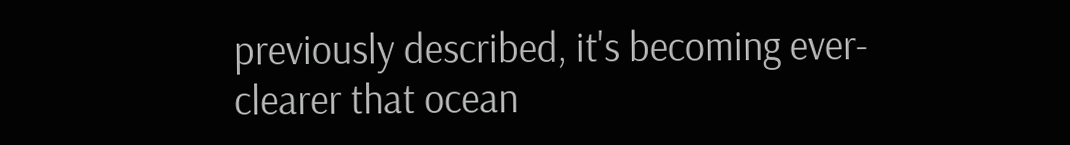previously described, it's becoming ever-clearer that ocean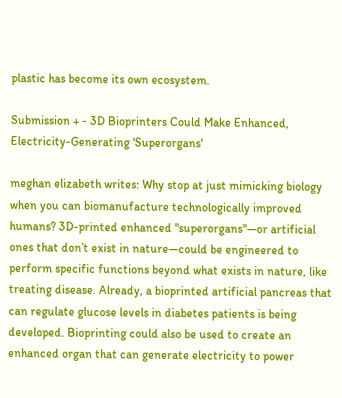plastic has become its own ecosystem.

Submission + - 3D Bioprinters Could Make Enhanced, Electricity-Generating 'Superorgans'

meghan elizabeth writes: Why stop at just mimicking biology when you can biomanufacture technologically improved humans? 3D-printed enhanced "superorgans"—or artificial ones that don’t exist in nature—could be engineered to perform specific functions beyond what exists in nature, like treating disease. Already, a bioprinted artificial pancreas that can regulate glucose levels in diabetes patients is being developed. Bioprinting could also be used to create an enhanced organ that can generate electricity to power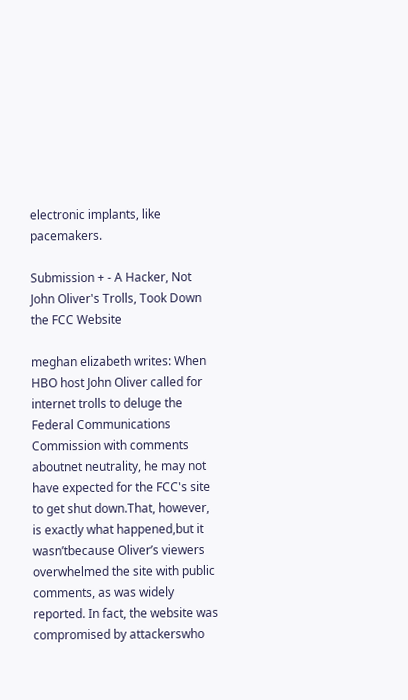electronic implants, like pacemakers.

Submission + - A Hacker, Not John Oliver's Trolls, Took Down the FCC Website

meghan elizabeth writes: When HBO host John Oliver called for internet trolls to deluge the Federal Communications Commission with comments aboutnet neutrality, he may not have expected for the FCC's site to get shut down.That, however, is exactly what happened,but it wasn’tbecause Oliver’s viewers overwhelmed the site with public comments, as was widely reported. In fact, the website was compromised by attackerswho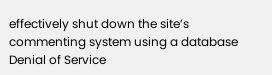effectively shut down the site’s commenting system using a database Denial of Service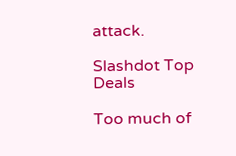attack.

Slashdot Top Deals

Too much of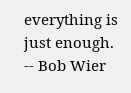everything is just enough. -- Bob Wier